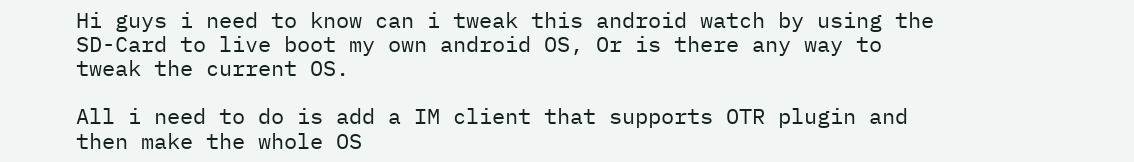Hi guys i need to know can i tweak this android watch by using the SD-Card to live boot my own android OS, Or is there any way to tweak the current OS.

All i need to do is add a IM client that supports OTR plugin and then make the whole OS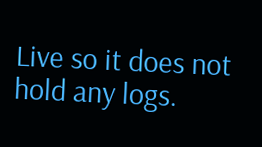Live so it does not hold any logs.